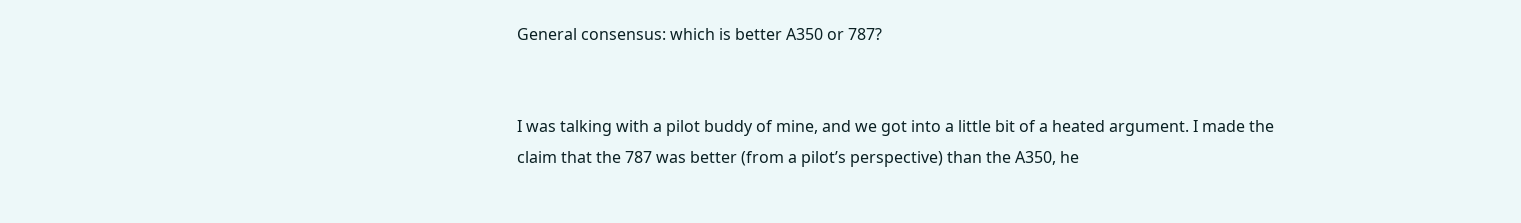General consensus: which is better A350 or 787?


I was talking with a pilot buddy of mine, and we got into a little bit of a heated argument. I made the claim that the 787 was better (from a pilot’s perspective) than the A350, he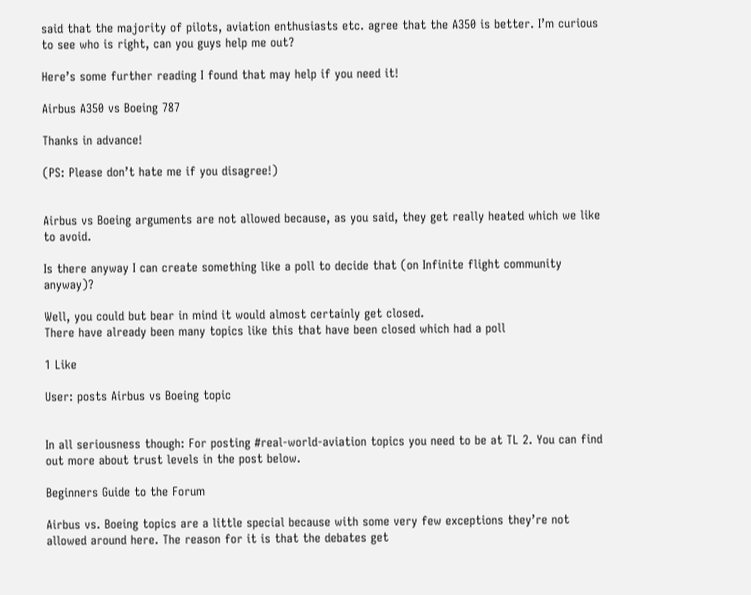said that the majority of pilots, aviation enthusiasts etc. agree that the A350 is better. I’m curious to see who is right, can you guys help me out?

Here’s some further reading I found that may help if you need it!

Airbus A350 vs Boeing 787

Thanks in advance!

(PS: Please don’t hate me if you disagree!)


Airbus vs Boeing arguments are not allowed because, as you said, they get really heated which we like to avoid.

Is there anyway I can create something like a poll to decide that (on Infinite flight community anyway)?

Well, you could but bear in mind it would almost certainly get closed.
There have already been many topics like this that have been closed which had a poll

1 Like

User: posts Airbus vs Boeing topic


In all seriousness though: For posting #real-world-aviation topics you need to be at TL 2. You can find out more about trust levels in the post below.

Beginners Guide to the Forum

Airbus vs. Boeing topics are a little special because with some very few exceptions they’re not allowed around here. The reason for it is that the debates get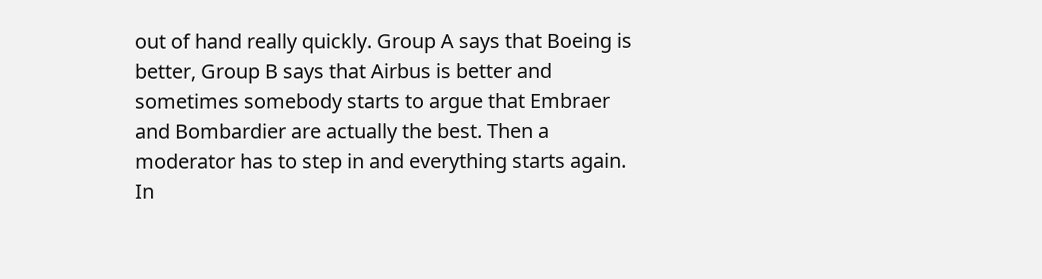out of hand really quickly. Group A says that Boeing is better, Group B says that Airbus is better and sometimes somebody starts to argue that Embraer and Bombardier are actually the best. Then a moderator has to step in and everything starts again. In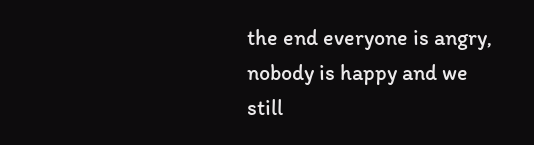the end everyone is angry, nobody is happy and we still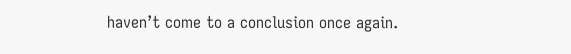haven’t come to a conclusion once again.